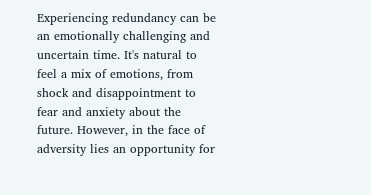Experiencing redundancy can be an emotionally challenging and uncertain time. It's natural to feel a mix of emotions, from shock and disappointment to fear and anxiety about the future. However, in the face of adversity lies an opportunity for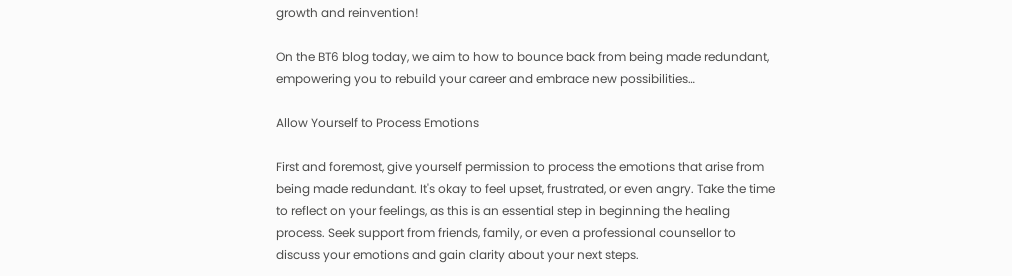growth and reinvention!

On the BT6 blog today, we aim to how to bounce back from being made redundant, empowering you to rebuild your career and embrace new possibilities…

Allow Yourself to Process Emotions

First and foremost, give yourself permission to process the emotions that arise from being made redundant. It's okay to feel upset, frustrated, or even angry. Take the time to reflect on your feelings, as this is an essential step in beginning the healing process. Seek support from friends, family, or even a professional counsellor to discuss your emotions and gain clarity about your next steps.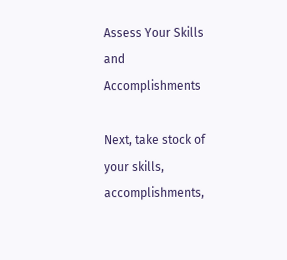Assess Your Skills and Accomplishments

Next, take stock of your skills, accomplishments,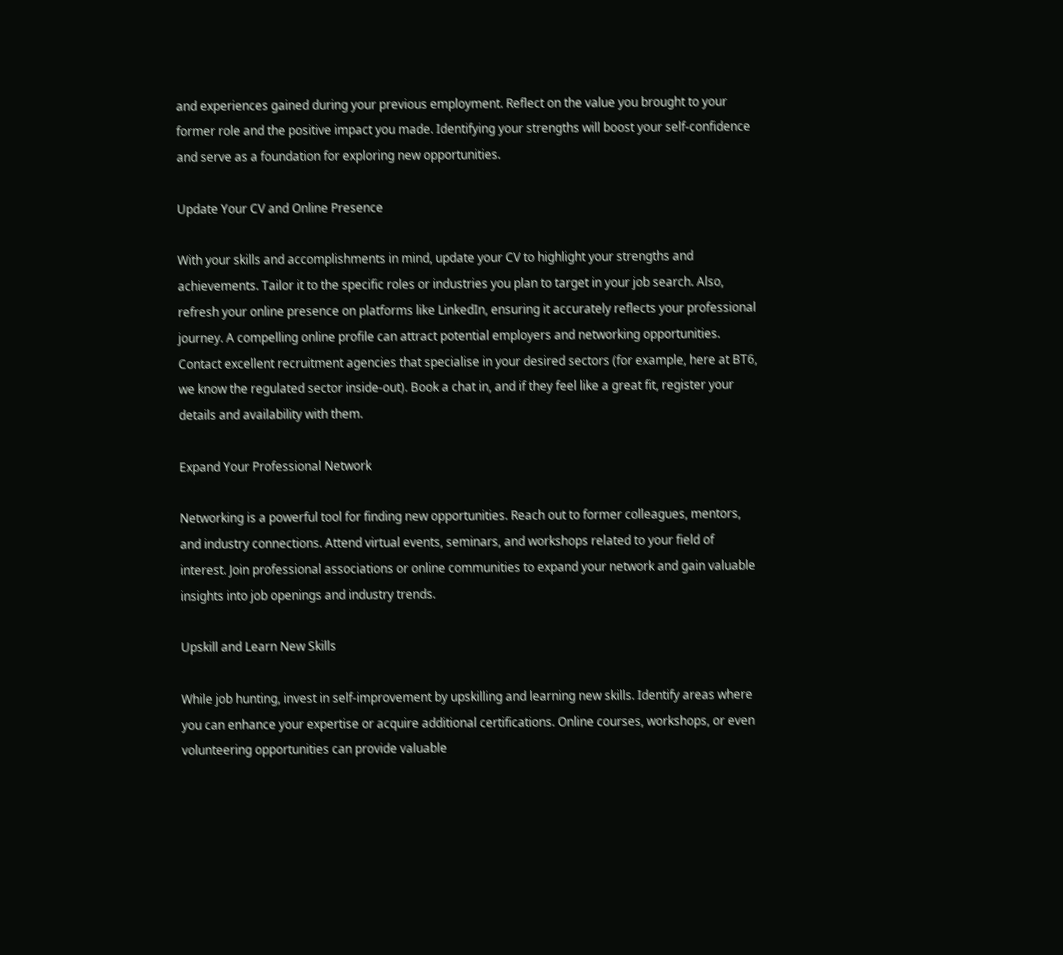and experiences gained during your previous employment. Reflect on the value you brought to your former role and the positive impact you made. Identifying your strengths will boost your self-confidence and serve as a foundation for exploring new opportunities.

Update Your CV and Online Presence

With your skills and accomplishments in mind, update your CV to highlight your strengths and achievements. Tailor it to the specific roles or industries you plan to target in your job search. Also, refresh your online presence on platforms like LinkedIn, ensuring it accurately reflects your professional journey. A compelling online profile can attract potential employers and networking opportunities. Contact excellent recruitment agencies that specialise in your desired sectors (for example, here at BT6, we know the regulated sector inside-out). Book a chat in, and if they feel like a great fit, register your details and availability with them.

Expand Your Professional Network

Networking is a powerful tool for finding new opportunities. Reach out to former colleagues, mentors, and industry connections. Attend virtual events, seminars, and workshops related to your field of interest. Join professional associations or online communities to expand your network and gain valuable insights into job openings and industry trends.

Upskill and Learn New Skills

While job hunting, invest in self-improvement by upskilling and learning new skills. Identify areas where you can enhance your expertise or acquire additional certifications. Online courses, workshops, or even volunteering opportunities can provide valuable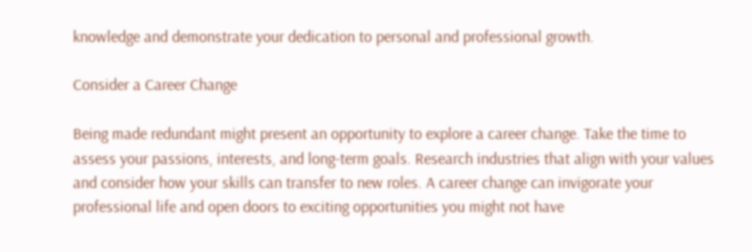knowledge and demonstrate your dedication to personal and professional growth.

Consider a Career Change

Being made redundant might present an opportunity to explore a career change. Take the time to assess your passions, interests, and long-term goals. Research industries that align with your values and consider how your skills can transfer to new roles. A career change can invigorate your professional life and open doors to exciting opportunities you might not have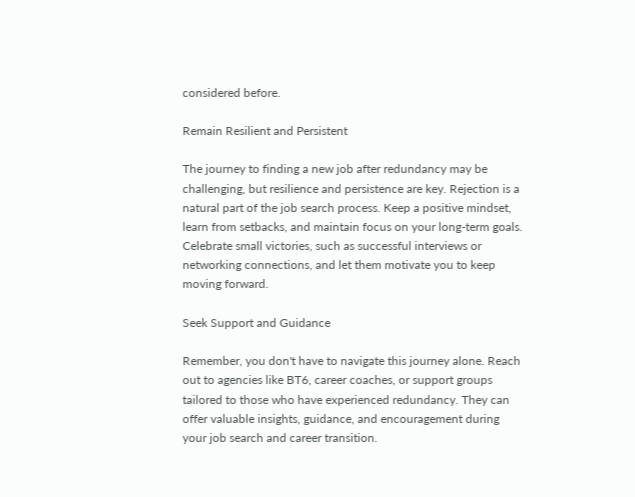considered before.

Remain Resilient and Persistent

The journey to finding a new job after redundancy may be challenging, but resilience and persistence are key. Rejection is a natural part of the job search process. Keep a positive mindset, learn from setbacks, and maintain focus on your long-term goals. Celebrate small victories, such as successful interviews or networking connections, and let them motivate you to keep moving forward.

Seek Support and Guidance

Remember, you don't have to navigate this journey alone. Reach out to agencies like BT6, career coaches, or support groups tailored to those who have experienced redundancy. They can offer valuable insights, guidance, and encouragement during your job search and career transition.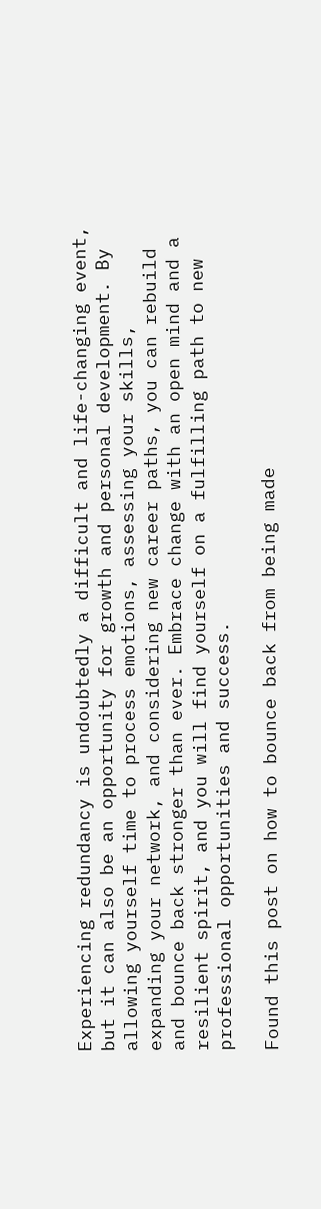Experiencing redundancy is undoubtedly a difficult and life-changing event, but it can also be an opportunity for growth and personal development. By allowing yourself time to process emotions, assessing your skills, expanding your network, and considering new career paths, you can rebuild and bounce back stronger than ever. Embrace change with an open mind and a resilient spirit, and you will find yourself on a fulfilling path to new professional opportunities and success.

Found this post on how to bounce back from being made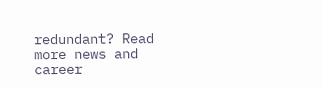redundant? Read more news and career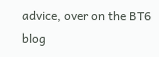advice, over on the BT6 blog